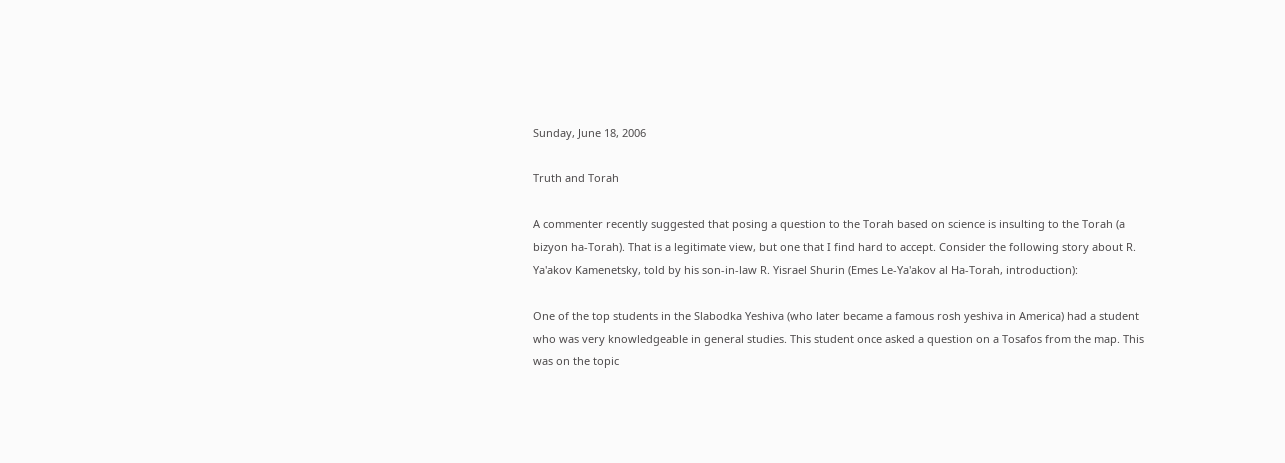Sunday, June 18, 2006

Truth and Torah

A commenter recently suggested that posing a question to the Torah based on science is insulting to the Torah (a bizyon ha-Torah). That is a legitimate view, but one that I find hard to accept. Consider the following story about R. Ya'akov Kamenetsky, told by his son-in-law R. Yisrael Shurin (Emes Le-Ya'akov al Ha-Torah, introduction):

One of the top students in the Slabodka Yeshiva (who later became a famous rosh yeshiva in America) had a student who was very knowledgeable in general studies. This student once asked a question on a Tosafos from the map. This was on the topic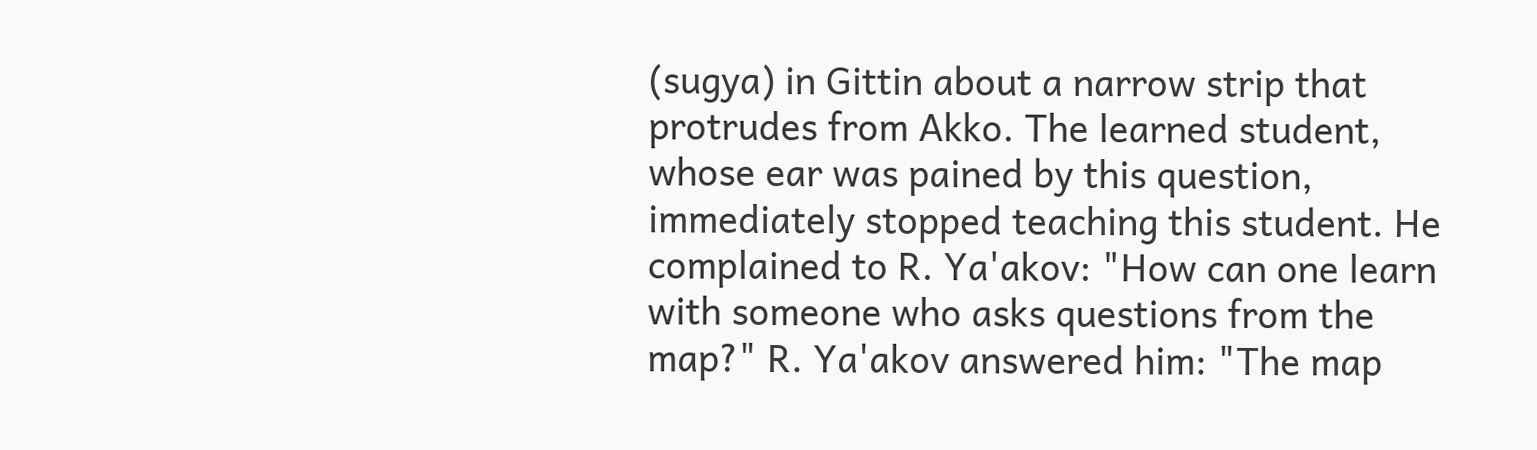(sugya) in Gittin about a narrow strip that protrudes from Akko. The learned student, whose ear was pained by this question, immediately stopped teaching this student. He complained to R. Ya'akov: "How can one learn with someone who asks questions from the map?" R. Ya'akov answered him: "The map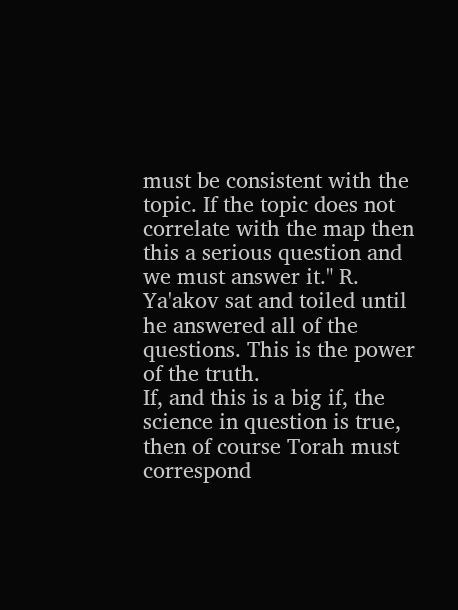must be consistent with the topic. If the topic does not correlate with the map then this a serious question and we must answer it." R. Ya'akov sat and toiled until he answered all of the questions. This is the power of the truth.
If, and this is a big if, the science in question is true, then of course Torah must correspond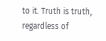to it. Truth is truth, regardless of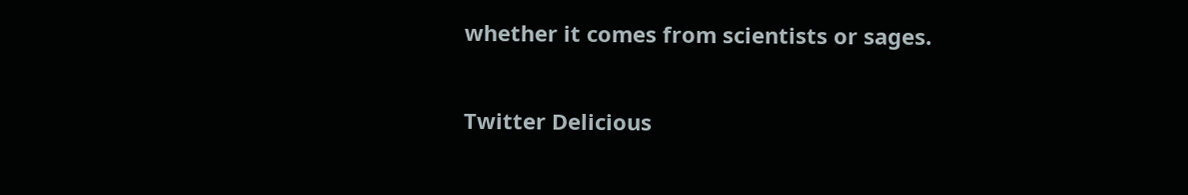whether it comes from scientists or sages.

Twitter Delicious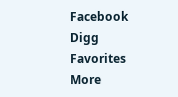Facebook Digg Favorites More